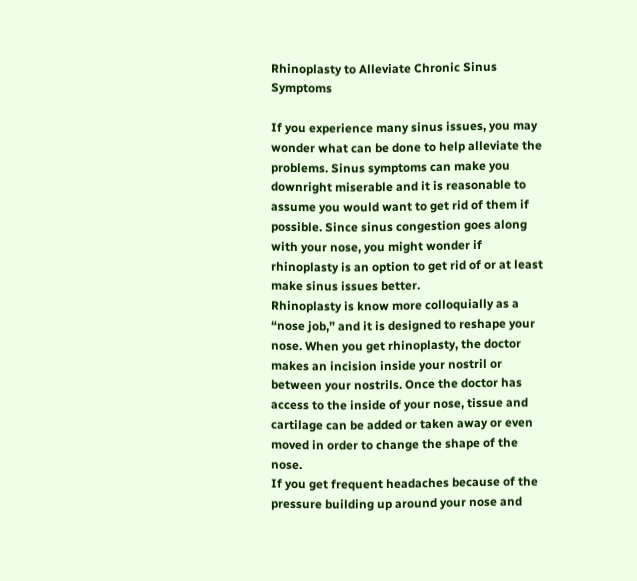Rhinoplasty to Alleviate Chronic Sinus Symptoms

If you experience many sinus issues, you may wonder what can be done to help alleviate the problems. Sinus symptoms can make you downright miserable and it is reasonable to assume you would want to get rid of them if possible. Since sinus congestion goes along with your nose, you might wonder if rhinoplasty is an option to get rid of or at least make sinus issues better.
Rhinoplasty is know more colloquially as a “nose job,” and it is designed to reshape your nose. When you get rhinoplasty, the doctor makes an incision inside your nostril or between your nostrils. Once the doctor has access to the inside of your nose, tissue and cartilage can be added or taken away or even moved in order to change the shape of the nose.
If you get frequent headaches because of the pressure building up around your nose and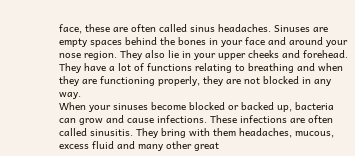face, these are often called sinus headaches. Sinuses are empty spaces behind the bones in your face and around your nose region. They also lie in your upper cheeks and forehead. They have a lot of functions relating to breathing and when they are functioning properly, they are not blocked in any way.
When your sinuses become blocked or backed up, bacteria can grow and cause infections. These infections are often called sinusitis. They bring with them headaches, mucous, excess fluid and many other great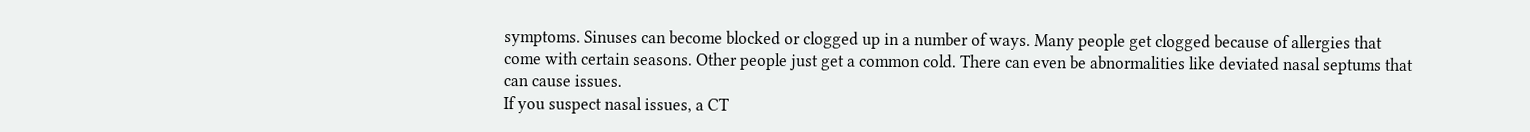symptoms. Sinuses can become blocked or clogged up in a number of ways. Many people get clogged because of allergies that come with certain seasons. Other people just get a common cold. There can even be abnormalities like deviated nasal septums that can cause issues.
If you suspect nasal issues, a CT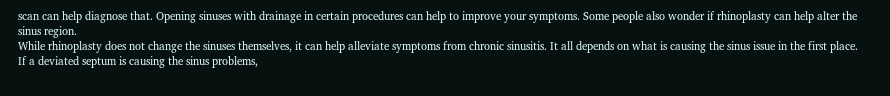scan can help diagnose that. Opening sinuses with drainage in certain procedures can help to improve your symptoms. Some people also wonder if rhinoplasty can help alter the sinus region.
While rhinoplasty does not change the sinuses themselves, it can help alleviate symptoms from chronic sinusitis. It all depends on what is causing the sinus issue in the first place. If a deviated septum is causing the sinus problems,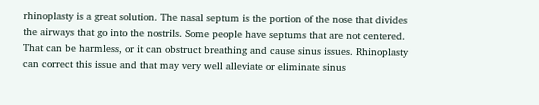rhinoplasty is a great solution. The nasal septum is the portion of the nose that divides the airways that go into the nostrils. Some people have septums that are not centered. That can be harmless, or it can obstruct breathing and cause sinus issues. Rhinoplasty can correct this issue and that may very well alleviate or eliminate sinus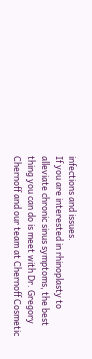infections and issues.
If you are interested in rhinoplasty to alleviate chronic sinus symptoms, the best thing you can do is meet with Dr. Gregory Chernoff and our team at Chernoff Cosmetic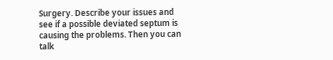Surgery. Describe your issues and see if a possible deviated septum is causing the problems. Then you can talk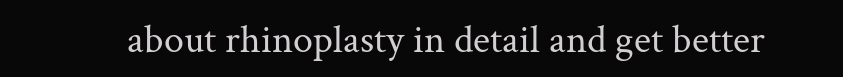about rhinoplasty in detail and get better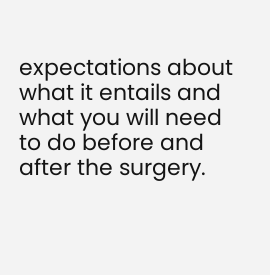expectations about what it entails and what you will need to do before and after the surgery.